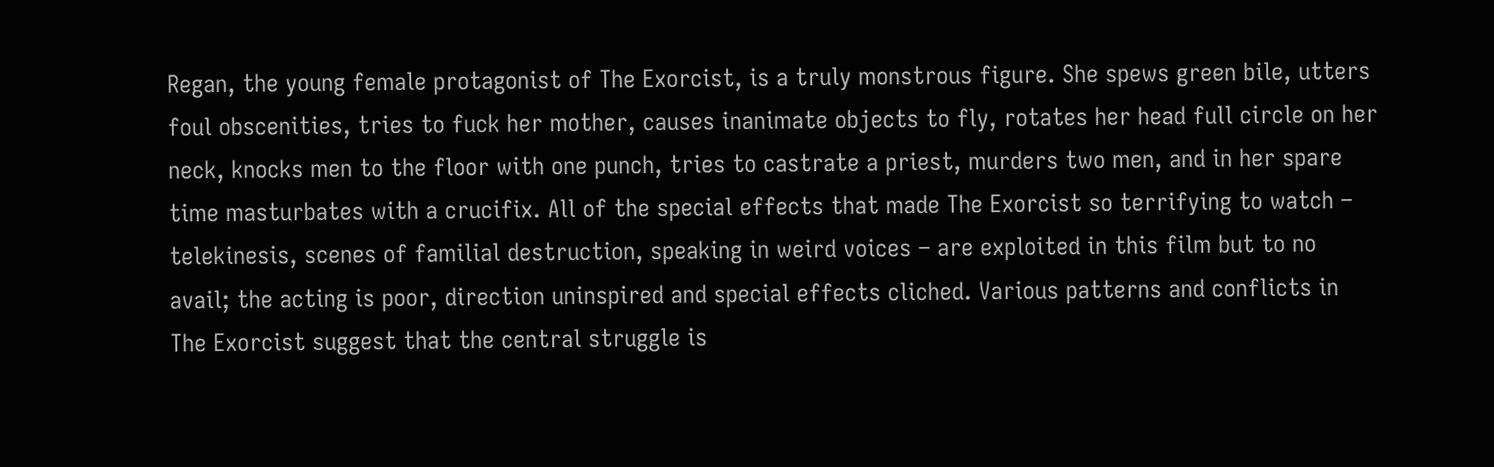Regan, the young female protagonist of The Exorcist, is a truly monstrous figure. She spews green bile, utters foul obscenities, tries to fuck her mother, causes inanimate objects to fly, rotates her head full circle on her neck, knocks men to the floor with one punch, tries to castrate a priest, murders two men, and in her spare time masturbates with a crucifix. All of the special effects that made The Exorcist so terrifying to watch – telekinesis, scenes of familial destruction, speaking in weird voices – are exploited in this film but to no avail; the acting is poor, direction uninspired and special effects cliched. Various patterns and conflicts in The Exorcist suggest that the central struggle is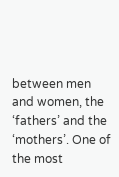between men and women, the ‘fathers’ and the ‘mothers’. One of the most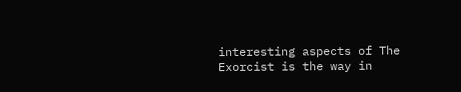interesting aspects of The Exorcist is the way in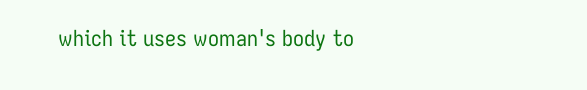which it uses woman's body to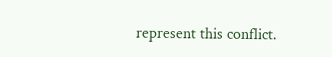represent this conflict.